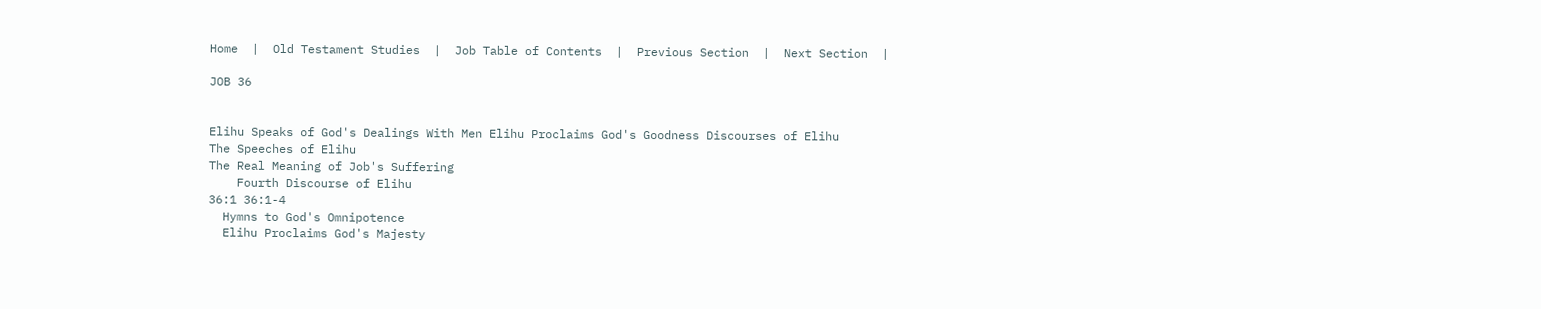Home  |  Old Testament Studies  |  Job Table of Contents  |  Previous Section  |  Next Section  |

JOB 36


Elihu Speaks of God's Dealings With Men Elihu Proclaims God's Goodness Discourses of Elihu
The Speeches of Elihu
The Real Meaning of Job's Suffering
    Fourth Discourse of Elihu
36:1 36:1-4
  Hymns to God's Omnipotence
  Elihu Proclaims God's Majesty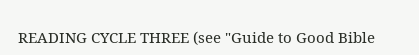READING CYCLE THREE (see "Guide to Good Bible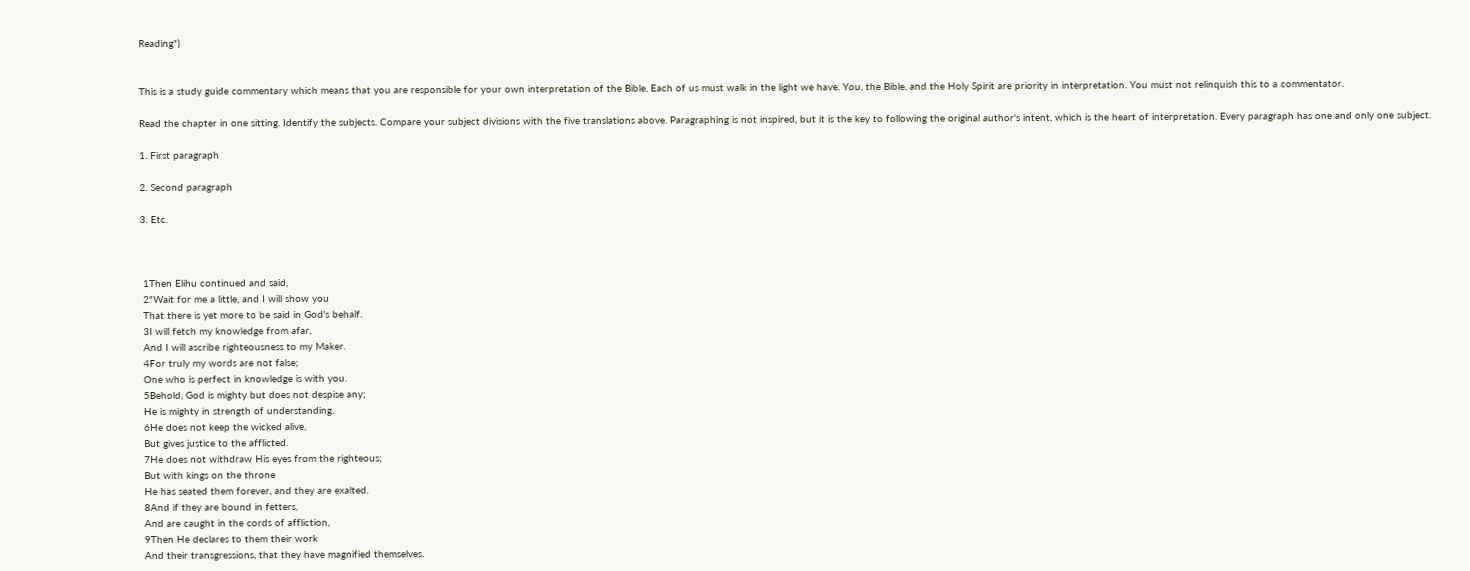Reading")


This is a study guide commentary which means that you are responsible for your own interpretation of the Bible. Each of us must walk in the light we have. You, the Bible, and the Holy Spirit are priority in interpretation. You must not relinquish this to a commentator.

Read the chapter in one sitting. Identify the subjects. Compare your subject divisions with the five translations above. Paragraphing is not inspired, but it is the key to following the original author's intent, which is the heart of interpretation. Every paragraph has one and only one subject.

1. First paragraph

2. Second paragraph

3. Etc.



 1Then Elihu continued and said,
 2"Wait for me a little, and I will show you
 That there is yet more to be said in God's behalf.
 3I will fetch my knowledge from afar,
 And I will ascribe righteousness to my Maker.
 4For truly my words are not false;
 One who is perfect in knowledge is with you.
 5Behold, God is mighty but does not despise any;
 He is mighty in strength of understanding.
 6He does not keep the wicked alive,
 But gives justice to the afflicted.
 7He does not withdraw His eyes from the righteous;
 But with kings on the throne
 He has seated them forever, and they are exalted.
 8And if they are bound in fetters,
 And are caught in the cords of affliction,
 9Then He declares to them their work
 And their transgressions, that they have magnified themselves.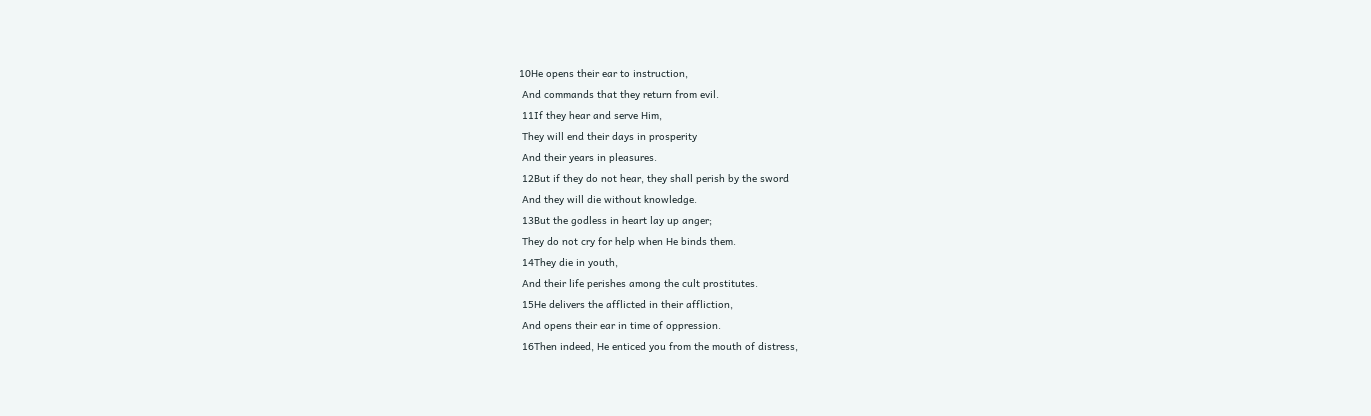10He opens their ear to instruction,
 And commands that they return from evil.
 11If they hear and serve Him,
 They will end their days in prosperity
 And their years in pleasures.
 12But if they do not hear, they shall perish by the sword
 And they will die without knowledge.
 13But the godless in heart lay up anger;
 They do not cry for help when He binds them.
 14They die in youth,
 And their life perishes among the cult prostitutes.
 15He delivers the afflicted in their affliction,
 And opens their ear in time of oppression.
 16Then indeed, He enticed you from the mouth of distress,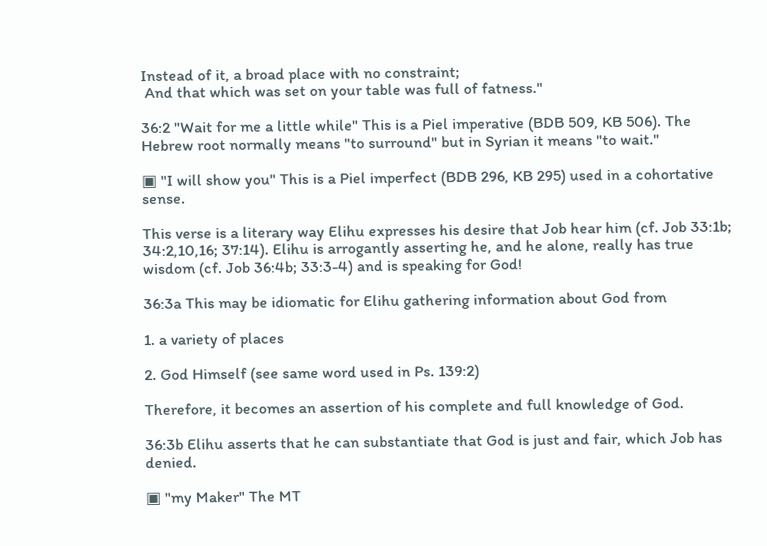Instead of it, a broad place with no constraint;
 And that which was set on your table was full of fatness."

36:2 "Wait for me a little while" This is a Piel imperative (BDB 509, KB 506). The Hebrew root normally means "to surround" but in Syrian it means "to wait."

▣ "I will show you" This is a Piel imperfect (BDB 296, KB 295) used in a cohortative sense.

This verse is a literary way Elihu expresses his desire that Job hear him (cf. Job 33:1b; 34:2,10,16; 37:14). Elihu is arrogantly asserting he, and he alone, really has true wisdom (cf. Job 36:4b; 33:3-4) and is speaking for God!

36:3a This may be idiomatic for Elihu gathering information about God from

1. a variety of places

2. God Himself (see same word used in Ps. 139:2)

Therefore, it becomes an assertion of his complete and full knowledge of God.

36:3b Elihu asserts that he can substantiate that God is just and fair, which Job has denied.

▣ "my Maker" The MT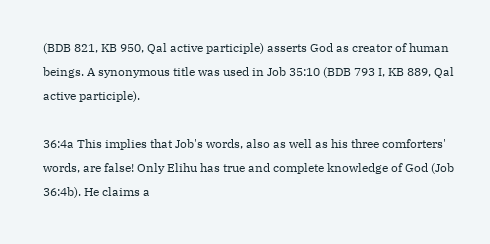(BDB 821, KB 950, Qal active participle) asserts God as creator of human beings. A synonymous title was used in Job 35:10 (BDB 793 I, KB 889, Qal active participle).

36:4a This implies that Job's words, also as well as his three comforters' words, are false! Only Elihu has true and complete knowledge of God (Job 36:4b). He claims a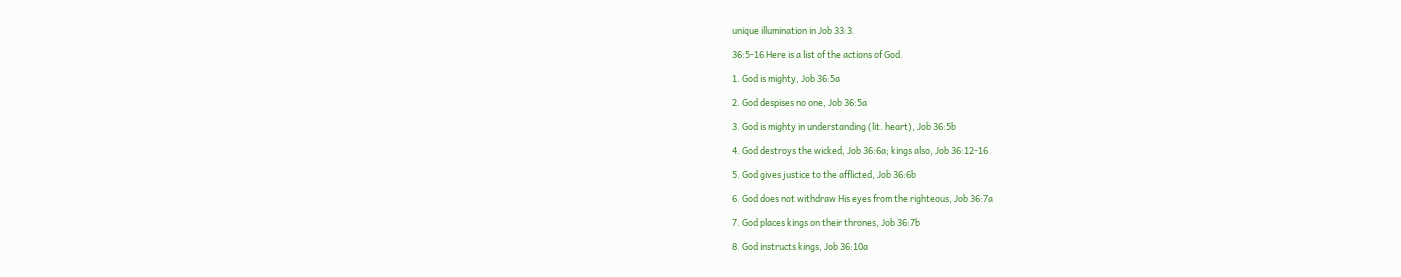unique illumination in Job 33:3.

36:5-16 Here is a list of the actions of God.

1. God is mighty, Job 36:5a

2. God despises no one, Job 36:5a

3. God is mighty in understanding (lit. heart), Job 36:5b

4. God destroys the wicked, Job 36:6a; kings also, Job 36:12-16

5. God gives justice to the afflicted, Job 36:6b

6. God does not withdraw His eyes from the righteous, Job 36:7a

7. God places kings on their thrones, Job 36:7b

8. God instructs kings, Job 36:10a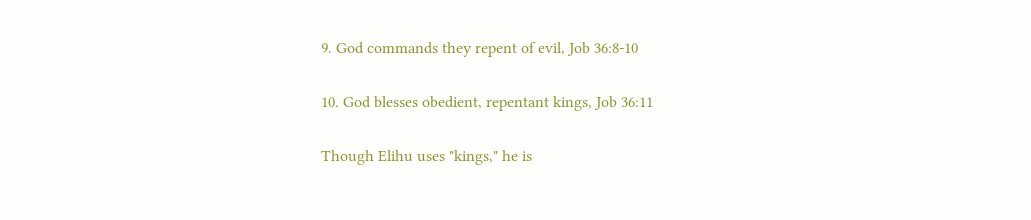9. God commands they repent of evil, Job 36:8-10

10. God blesses obedient, repentant kings, Job 36:11

Though Elihu uses "kings," he is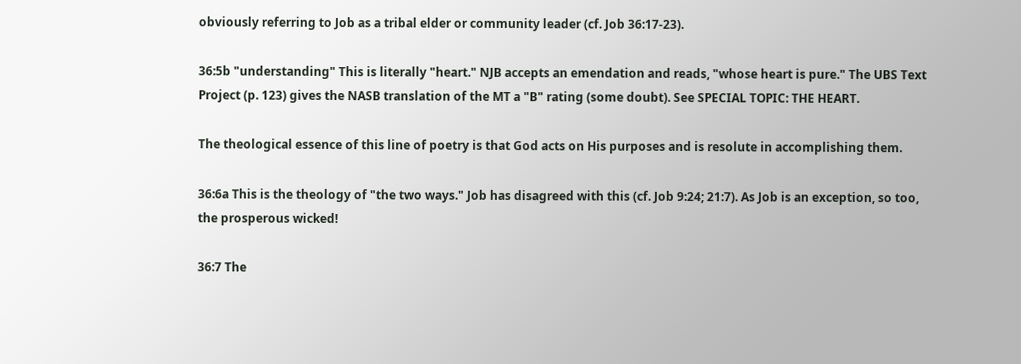obviously referring to Job as a tribal elder or community leader (cf. Job 36:17-23).

36:5b "understanding" This is literally "heart." NJB accepts an emendation and reads, "whose heart is pure." The UBS Text Project (p. 123) gives the NASB translation of the MT a "B" rating (some doubt). See SPECIAL TOPIC: THE HEART.

The theological essence of this line of poetry is that God acts on His purposes and is resolute in accomplishing them.

36:6a This is the theology of "the two ways." Job has disagreed with this (cf. Job 9:24; 21:7). As Job is an exception, so too, the prosperous wicked!

36:7 The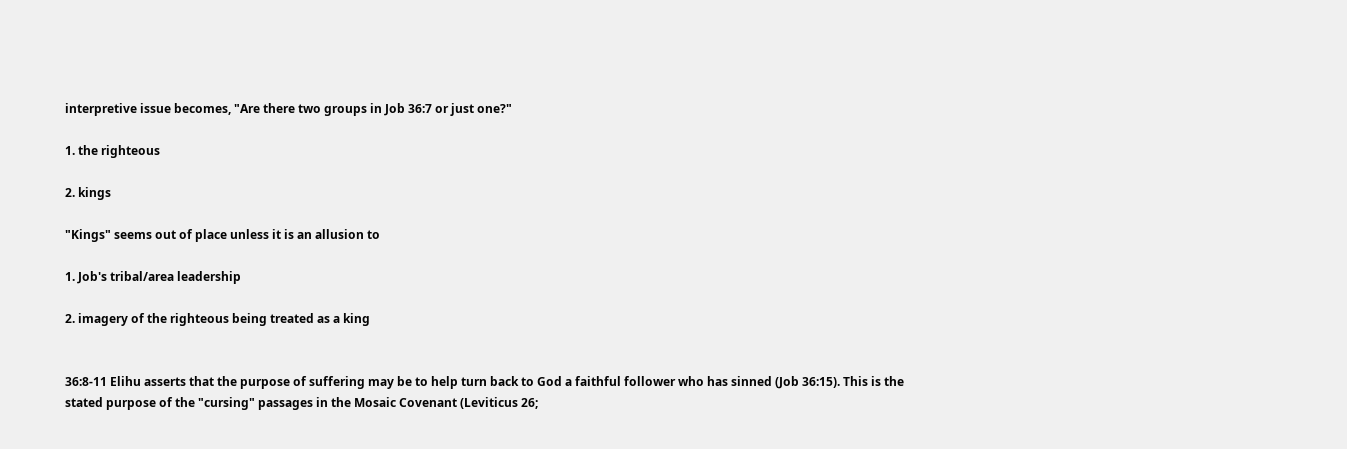interpretive issue becomes, "Are there two groups in Job 36:7 or just one?"

1. the righteous

2. kings

"Kings" seems out of place unless it is an allusion to

1. Job's tribal/area leadership

2. imagery of the righteous being treated as a king


36:8-11 Elihu asserts that the purpose of suffering may be to help turn back to God a faithful follower who has sinned (Job 36:15). This is the stated purpose of the "cursing" passages in the Mosaic Covenant (Leviticus 26;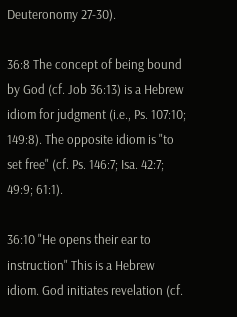Deuteronomy 27-30).

36:8 The concept of being bound by God (cf. Job 36:13) is a Hebrew idiom for judgment (i.e., Ps. 107:10; 149:8). The opposite idiom is "to set free" (cf. Ps. 146:7; Isa. 42:7; 49:9; 61:1).

36:10 "He opens their ear to instruction" This is a Hebrew idiom. God initiates revelation (cf.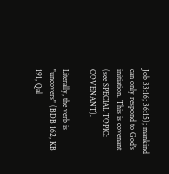Job 33:16; 36:15); mankind can only respond to God's initiation. This is covenant (see SPECIAL TOPIC: COVENANT).

Literally, the verb is "uncovers" (BDB 162, KB 191, Qal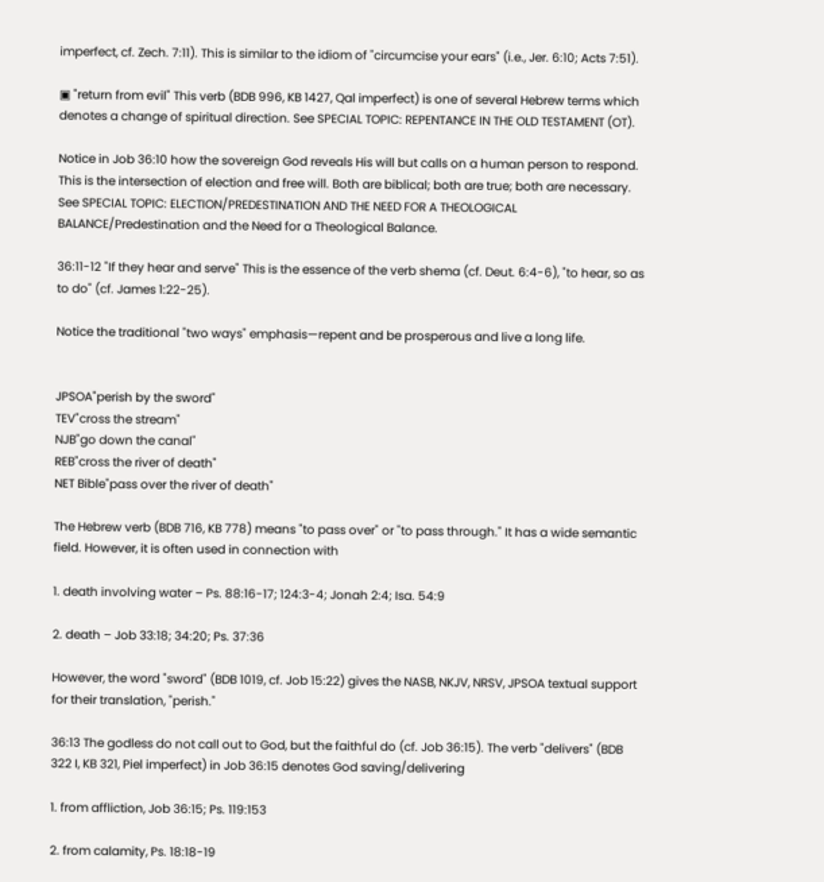imperfect, cf. Zech. 7:11). This is similar to the idiom of "circumcise your ears" (i.e., Jer. 6:10; Acts 7:51).

▣ "return from evil" This verb (BDB 996, KB 1427, Qal imperfect) is one of several Hebrew terms which denotes a change of spiritual direction. See SPECIAL TOPIC: REPENTANCE IN THE OLD TESTAMENT (OT).

Notice in Job 36:10 how the sovereign God reveals His will but calls on a human person to respond. This is the intersection of election and free will. Both are biblical; both are true; both are necessary. See SPECIAL TOPIC: ELECTION/PREDESTINATION AND THE NEED FOR A THEOLOGICAL BALANCE/Predestination and the Need for a Theological Balance.

36:11-12 "If they hear and serve" This is the essence of the verb shema (cf. Deut. 6:4-6), "to hear, so as to do" (cf. James 1:22-25).

Notice the traditional "two ways" emphasis—repent and be prosperous and live a long life.


JPSOA"perish by the sword"
TEV"cross the stream"
NJB"go down the canal"
REB"cross the river of death"
NET Bible"pass over the river of death"

The Hebrew verb (BDB 716, KB 778) means "to pass over" or "to pass through." It has a wide semantic field. However, it is often used in connection with

1. death involving water – Ps. 88:16-17; 124:3-4; Jonah 2:4; Isa. 54:9

2. death – Job 33:18; 34:20; Ps. 37:36

However, the word "sword" (BDB 1019, cf. Job 15:22) gives the NASB, NKJV, NRSV, JPSOA textual support for their translation, "perish."

36:13 The godless do not call out to God, but the faithful do (cf. Job 36:15). The verb "delivers" (BDB 322 I, KB 321, Piel imperfect) in Job 36:15 denotes God saving/delivering

1. from affliction, Job 36:15; Ps. 119:153

2. from calamity, Ps. 18:18-19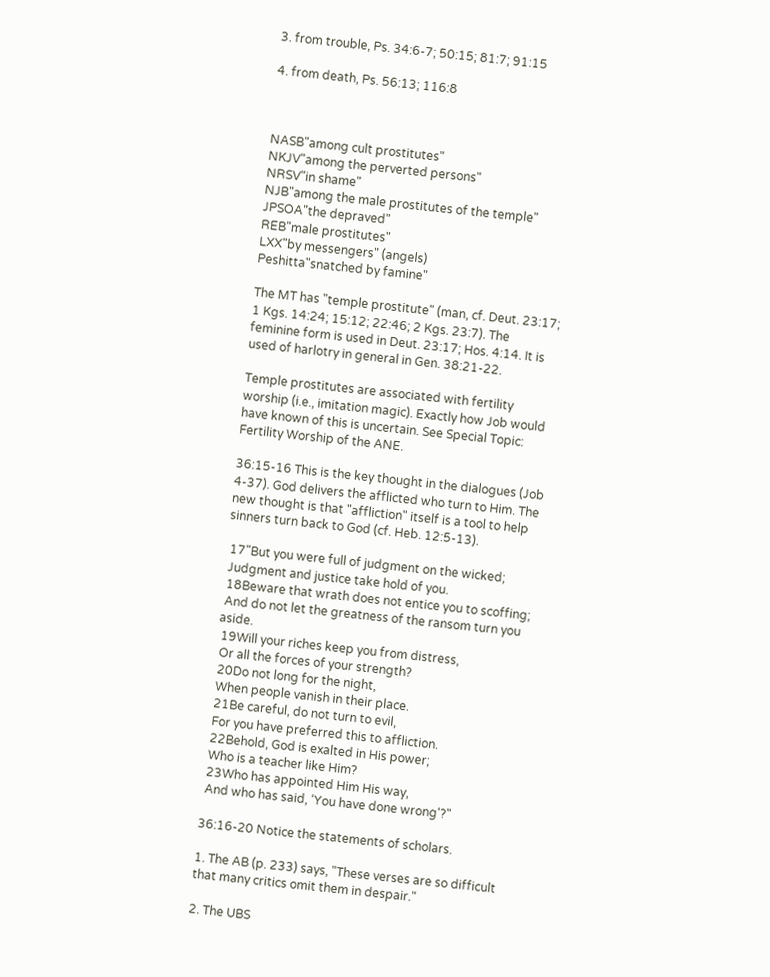3. from trouble, Ps. 34:6-7; 50:15; 81:7; 91:15

4. from death, Ps. 56:13; 116:8



NASB"among cult prostitutes"
NKJV"among the perverted persons"
NRSV"in shame"
NJB"among the male prostitutes of the temple"
JPSOA"the depraved"
REB"male prostitutes"
LXX"by messengers" (angels)
Peshitta"snatched by famine"

The MT has "temple prostitute" (man, cf. Deut. 23:17; 1 Kgs. 14:24; 15:12; 22:46; 2 Kgs. 23:7). The feminine form is used in Deut. 23:17; Hos. 4:14. It is used of harlotry in general in Gen. 38:21-22.

Temple prostitutes are associated with fertility worship (i.e., imitation magic). Exactly how Job would have known of this is uncertain. See Special Topic: Fertility Worship of the ANE.

36:15-16 This is the key thought in the dialogues (Job 4-37). God delivers the afflicted who turn to Him. The new thought is that "affliction" itself is a tool to help sinners turn back to God (cf. Heb. 12:5-13).

 17"But you were full of judgment on the wicked;
 Judgment and justice take hold of you.
 18Beware that wrath does not entice you to scoffing;
 And do not let the greatness of the ransom turn you aside.
 19Will your riches keep you from distress,
 Or all the forces of your strength?
 20Do not long for the night,
 When people vanish in their place.
 21Be careful, do not turn to evil,
 For you have preferred this to affliction.
 22Behold, God is exalted in His power;
 Who is a teacher like Him?
 23Who has appointed Him His way,
 And who has said, ‘You have done wrong'?"

36:16-20 Notice the statements of scholars.

1. The AB (p. 233) says, "These verses are so difficult that many critics omit them in despair."

2. The UBS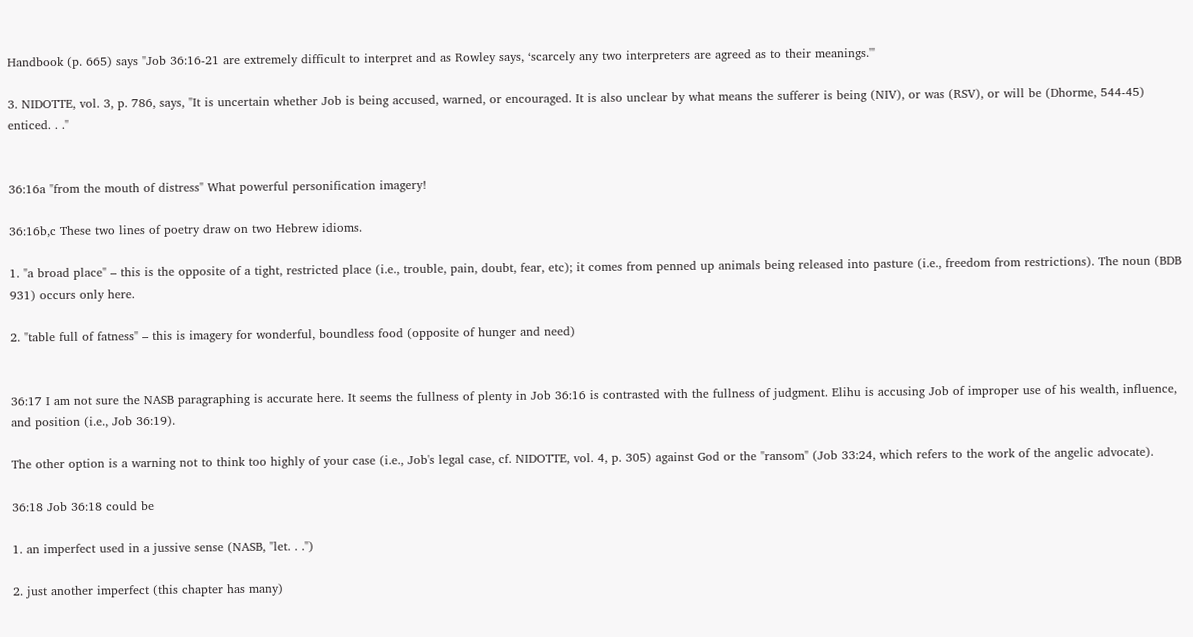Handbook (p. 665) says "Job 36:16-21 are extremely difficult to interpret and as Rowley says, ‘scarcely any two interpreters are agreed as to their meanings.'"

3. NIDOTTE, vol. 3, p. 786, says, "It is uncertain whether Job is being accused, warned, or encouraged. It is also unclear by what means the sufferer is being (NIV), or was (RSV), or will be (Dhorme, 544-45) enticed. . ."


36:16a "from the mouth of distress" What powerful personification imagery!

36:16b,c These two lines of poetry draw on two Hebrew idioms.

1. "a broad place" – this is the opposite of a tight, restricted place (i.e., trouble, pain, doubt, fear, etc); it comes from penned up animals being released into pasture (i.e., freedom from restrictions). The noun (BDB 931) occurs only here.

2. "table full of fatness" – this is imagery for wonderful, boundless food (opposite of hunger and need)


36:17 I am not sure the NASB paragraphing is accurate here. It seems the fullness of plenty in Job 36:16 is contrasted with the fullness of judgment. Elihu is accusing Job of improper use of his wealth, influence, and position (i.e., Job 36:19).

The other option is a warning not to think too highly of your case (i.e., Job's legal case, cf. NIDOTTE, vol. 4, p. 305) against God or the "ransom" (Job 33:24, which refers to the work of the angelic advocate).

36:18 Job 36:18 could be

1. an imperfect used in a jussive sense (NASB, "let. . .")

2. just another imperfect (this chapter has many)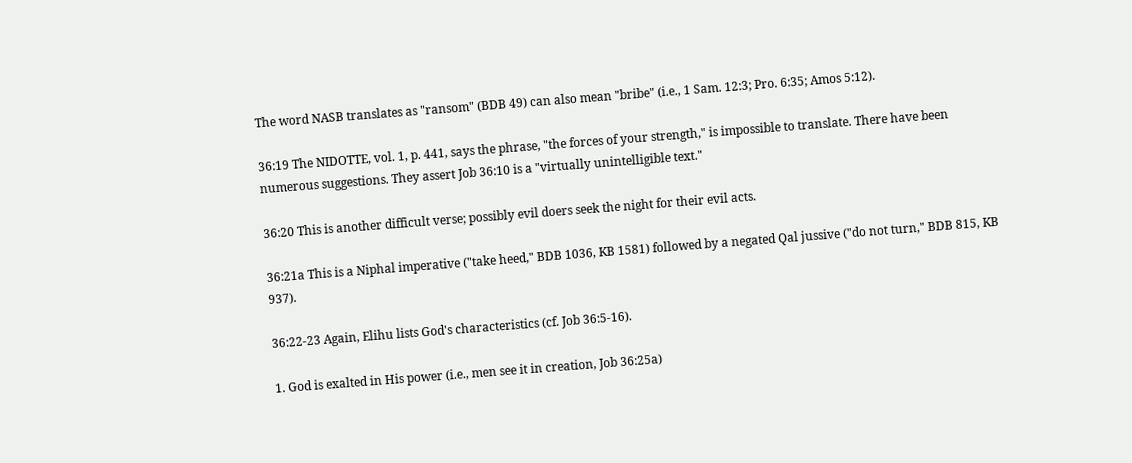The word NASB translates as "ransom" (BDB 49) can also mean "bribe" (i.e., 1 Sam. 12:3; Pro. 6:35; Amos 5:12).

36:19 The NIDOTTE, vol. 1, p. 441, says the phrase, "the forces of your strength," is impossible to translate. There have been numerous suggestions. They assert Job 36:10 is a "virtually unintelligible text."

36:20 This is another difficult verse; possibly evil doers seek the night for their evil acts.

36:21a This is a Niphal imperative ("take heed," BDB 1036, KB 1581) followed by a negated Qal jussive ("do not turn," BDB 815, KB 937).

36:22-23 Again, Elihu lists God's characteristics (cf. Job 36:5-16).

1. God is exalted in His power (i.e., men see it in creation, Job 36:25a)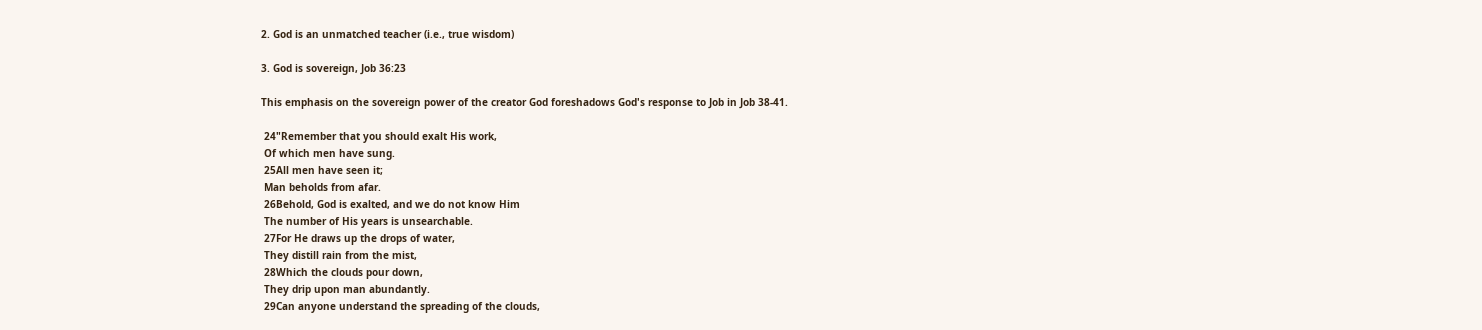2. God is an unmatched teacher (i.e., true wisdom)

3. God is sovereign, Job 36:23

This emphasis on the sovereign power of the creator God foreshadows God's response to Job in Job 38-41.

 24"Remember that you should exalt His work,
 Of which men have sung.
 25All men have seen it;
 Man beholds from afar.
 26Behold, God is exalted, and we do not know Him
 The number of His years is unsearchable.
 27For He draws up the drops of water,
 They distill rain from the mist,
 28Which the clouds pour down,
 They drip upon man abundantly.
 29Can anyone understand the spreading of the clouds,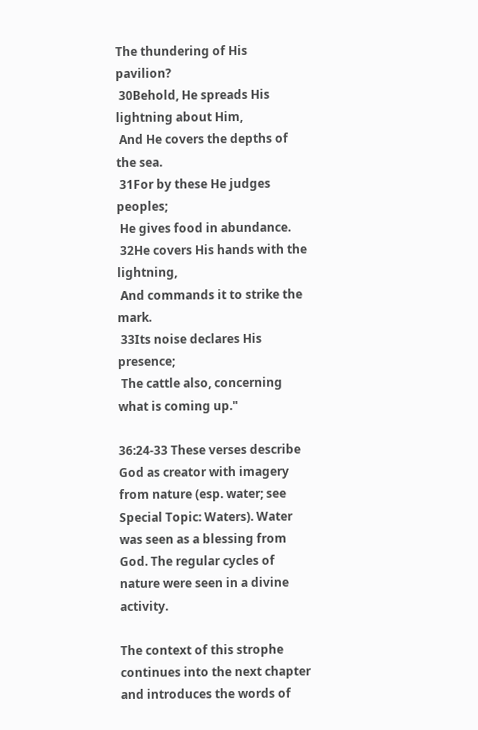The thundering of His pavilion?
 30Behold, He spreads His lightning about Him,
 And He covers the depths of the sea.
 31For by these He judges peoples;
 He gives food in abundance.
 32He covers His hands with the lightning,
 And commands it to strike the mark.
 33Its noise declares His presence;
 The cattle also, concerning what is coming up."

36:24-33 These verses describe God as creator with imagery from nature (esp. water; see Special Topic: Waters). Water was seen as a blessing from God. The regular cycles of nature were seen in a divine activity.

The context of this strophe continues into the next chapter and introduces the words of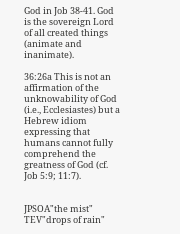God in Job 38-41. God is the sovereign Lord of all created things (animate and inanimate).

36:26a This is not an affirmation of the unknowability of God (i.e., Ecclesiastes) but a Hebrew idiom expressing that humans cannot fully comprehend the greatness of God (cf. Job 5:9; 11:7).


JPSOA"the mist"
TEV"drops of rain"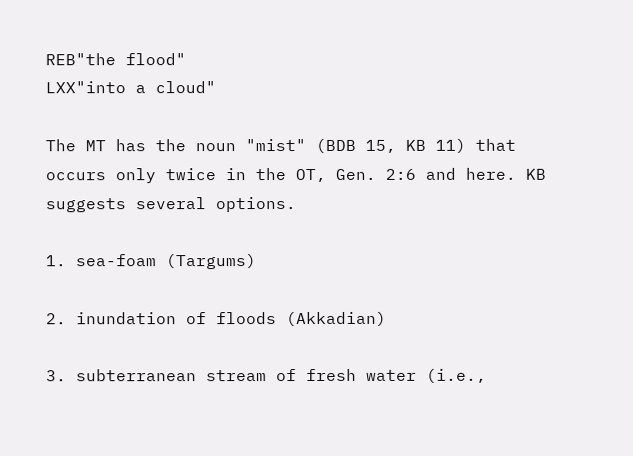REB"the flood"
LXX"into a cloud"

The MT has the noun "mist" (BDB 15, KB 11) that occurs only twice in the OT, Gen. 2:6 and here. KB suggests several options.

1. sea-foam (Targums)

2. inundation of floods (Akkadian)

3. subterranean stream of fresh water (i.e.,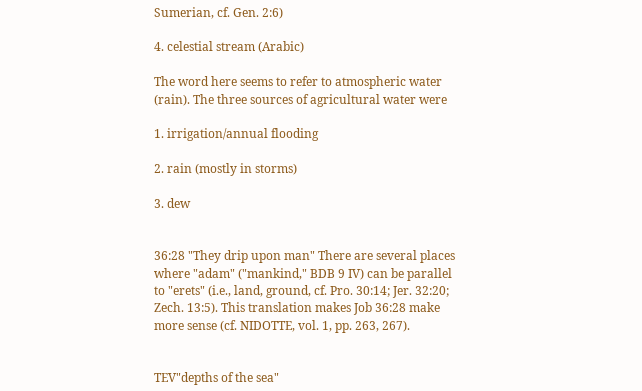Sumerian, cf. Gen. 2:6)

4. celestial stream (Arabic)

The word here seems to refer to atmospheric water (rain). The three sources of agricultural water were

1. irrigation/annual flooding

2. rain (mostly in storms)

3. dew


36:28 "They drip upon man" There are several places where "adam" ("mankind," BDB 9 IV) can be parallel to "erets" (i.e., land, ground, cf. Pro. 30:14; Jer. 32:20; Zech. 13:5). This translation makes Job 36:28 make more sense (cf. NIDOTTE, vol. 1, pp. 263, 267).


TEV"depths of the sea"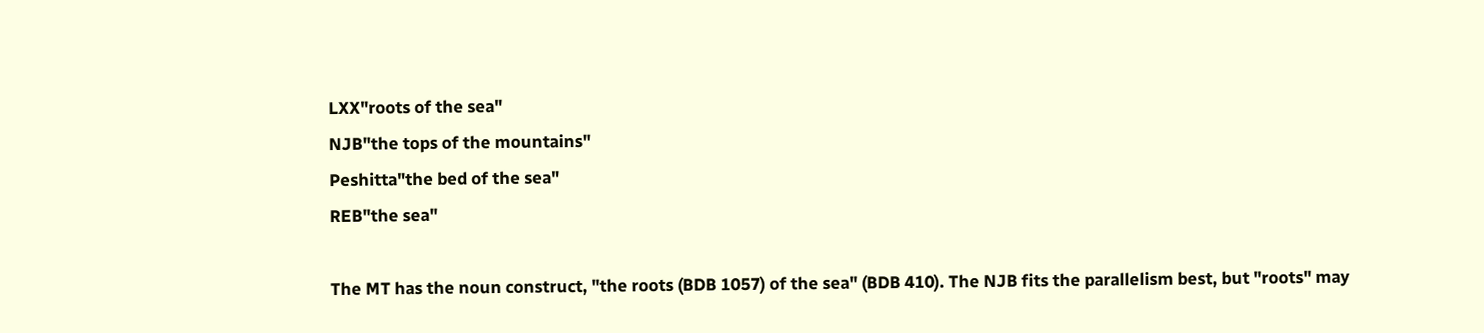LXX"roots of the sea"
NJB"the tops of the mountains"
Peshitta"the bed of the sea"
REB"the sea"

The MT has the noun construct, "the roots (BDB 1057) of the sea" (BDB 410). The NJB fits the parallelism best, but "roots" may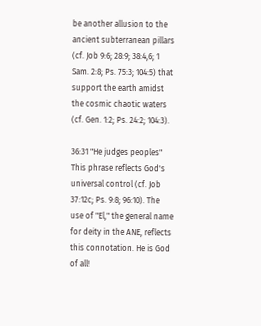be another allusion to the ancient subterranean pillars (cf. Job 9:6; 28:9; 38:4,6; 1 Sam. 2:8; Ps. 75:3; 104:5) that support the earth amidst the cosmic chaotic waters (cf. Gen. 1:2; Ps. 24:2; 104:3).

36:31 "He judges peoples" This phrase reflects God's universal control (cf. Job 37:12c; Ps. 9:8; 96:10). The use of "El," the general name for deity in the ANE, reflects this connotation. He is God of all!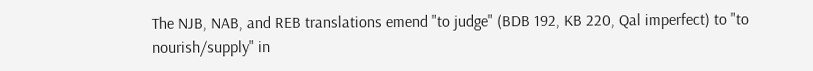The NJB, NAB, and REB translations emend "to judge" (BDB 192, KB 220, Qal imperfect) to "to nourish/supply" in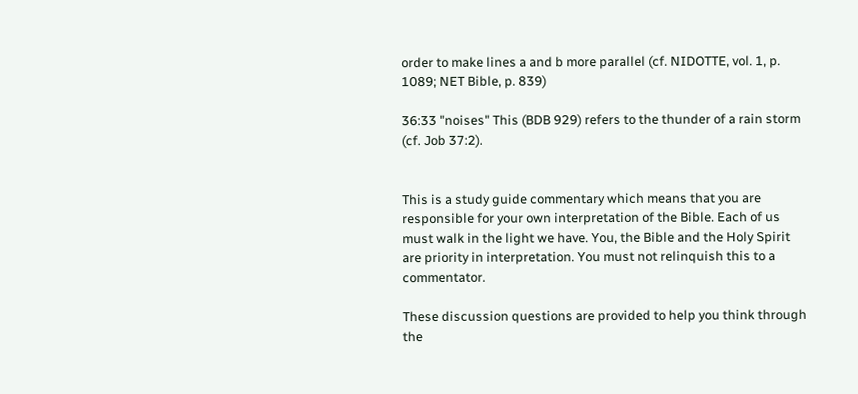order to make lines a and b more parallel (cf. NIDOTTE, vol. 1, p. 1089; NET Bible, p. 839)

36:33 "noises" This (BDB 929) refers to the thunder of a rain storm (cf. Job 37:2).


This is a study guide commentary which means that you are responsible for your own interpretation of the Bible. Each of us must walk in the light we have. You, the Bible and the Holy Spirit are priority in interpretation. You must not relinquish this to a commentator.

These discussion questions are provided to help you think through the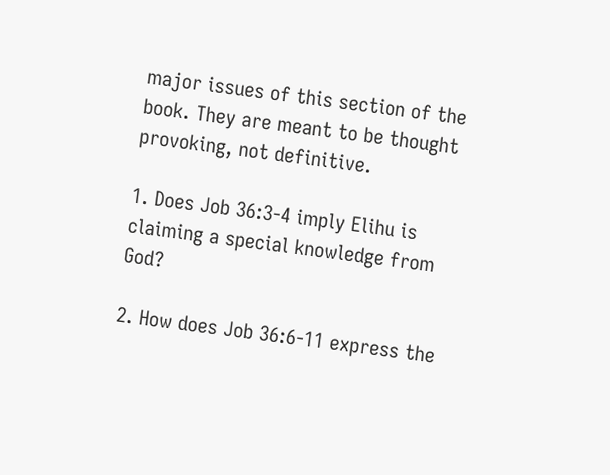major issues of this section of the book. They are meant to be thought provoking, not definitive.

1. Does Job 36:3-4 imply Elihu is claiming a special knowledge from God?

2. How does Job 36:6-11 express the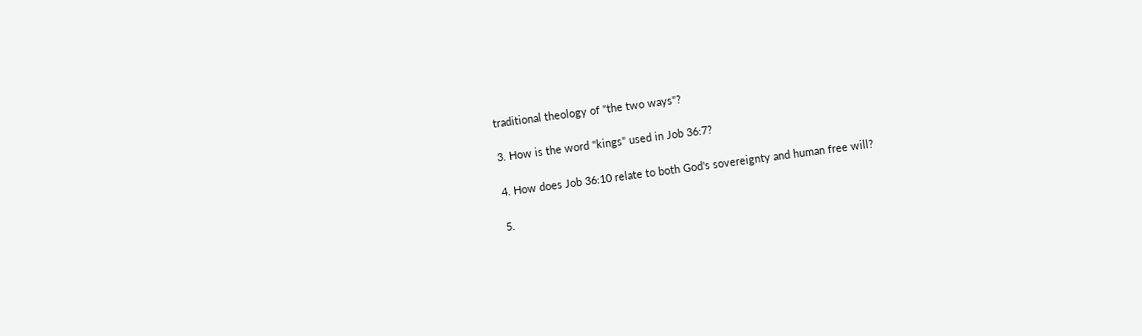traditional theology of "the two ways"?

3. How is the word "kings" used in Job 36:7?

4. How does Job 36:10 relate to both God's sovereignty and human free will?

5.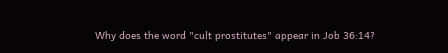Why does the word "cult prostitutes" appear in Job 36:14?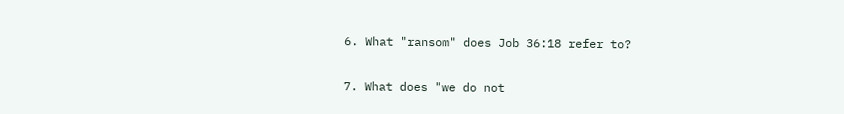6. What "ransom" does Job 36:18 refer to?

7. What does "we do not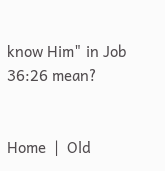know Him" in Job 36:26 mean?


Home  |  Old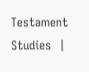Testament Studies  |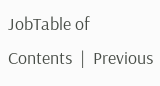JobTable of Contents  |  Previous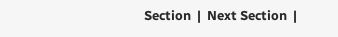Section  |  Next Section  |